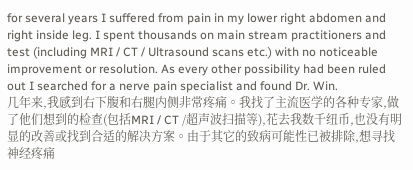for several years I suffered from pain in my lower right abdomen and right inside leg. I spent thousands on main stream practitioners and test (including MRI / CT / Ultrasound scans etc.) with no noticeable improvement or resolution. As every other possibility had been ruled out I searched for a nerve pain specialist and found Dr. Win.
几年来,我感到右下腹和右腿内侧非常疼痛。我找了主流医学的各种专家,做了他们想到的检查(包括MRI / CT /超声波扫描等),花去我数千纽币,也没有明显的改善或找到合适的解决方案。由于其它的致病可能性已被排除,想寻找神经疼痛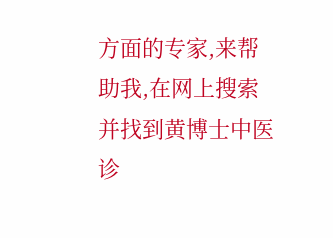方面的专家,来帮助我,在网上搜索并找到黄博士中医诊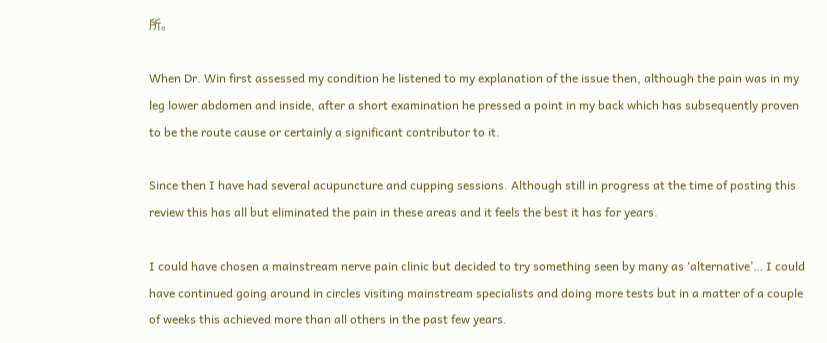所。

When Dr. Win first assessed my condition he listened to my explanation of the issue then, although the pain was in my leg lower abdomen and inside, after a short examination he pressed a point in my back which has subsequently proven to be the route cause or certainly a significant contributor to it.

Since then I have had several acupuncture and cupping sessions. Although still in progress at the time of posting this review this has all but eliminated the pain in these areas and it feels the best it has for years.

I could have chosen a mainstream nerve pain clinic but decided to try something seen by many as ‘alternative’… I could have continued going around in circles visiting mainstream specialists and doing more tests but in a matter of a couple of weeks this achieved more than all others in the past few years.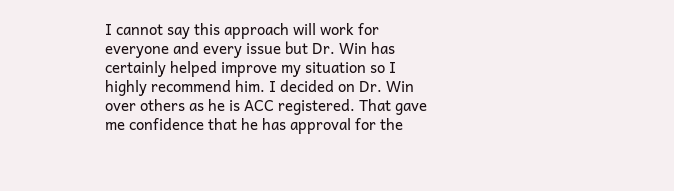I cannot say this approach will work for everyone and every issue but Dr. Win has certainly helped improve my situation so I highly recommend him. I decided on Dr. Win over others as he is ACC registered. That gave me confidence that he has approval for the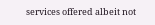services offered albeit not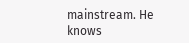mainstream. He knows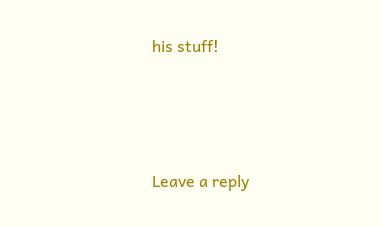his stuff!




Leave a reply